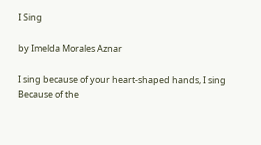I Sing

by Imelda Morales Aznar

I sing because of your heart-shaped hands, I sing
Because of the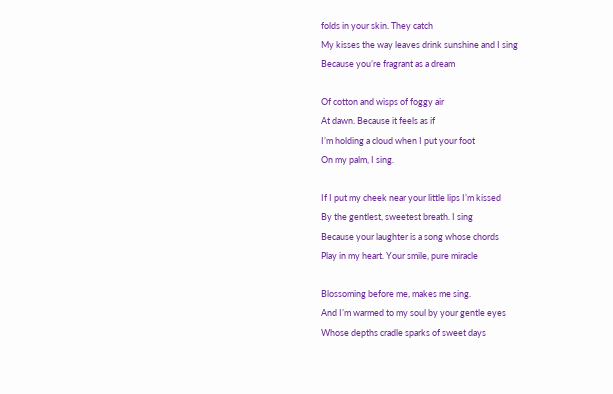folds in your skin. They catch
My kisses the way leaves drink sunshine and I sing
Because you’re fragrant as a dream

Of cotton and wisps of foggy air
At dawn. Because it feels as if
I’m holding a cloud when I put your foot
On my palm, I sing.

If I put my cheek near your little lips I’m kissed
By the gentlest, sweetest breath. I sing
Because your laughter is a song whose chords
Play in my heart. Your smile, pure miracle

Blossoming before me, makes me sing.
And I’m warmed to my soul by your gentle eyes
Whose depths cradle sparks of sweet days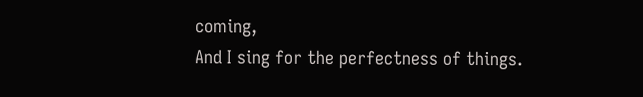coming,
And I sing for the perfectness of things.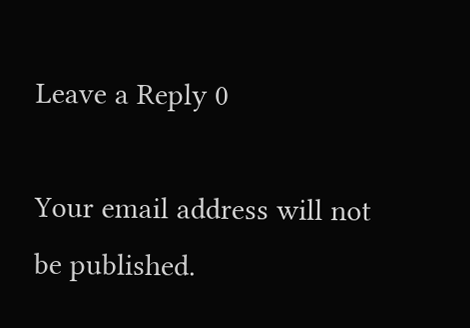Leave a Reply 0

Your email address will not be published.